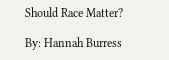Should Race Matter?

By: Hannah Burress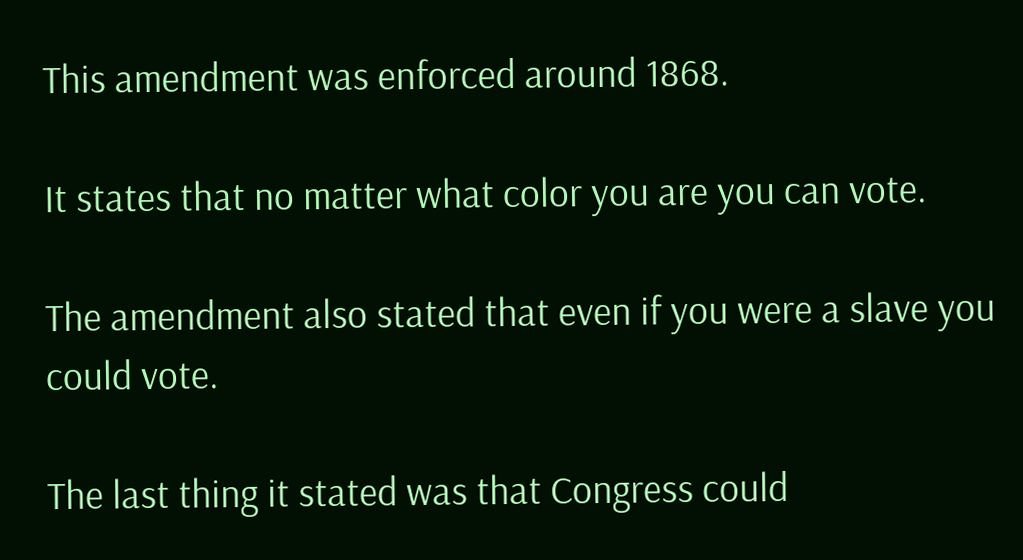This amendment was enforced around 1868.

It states that no matter what color you are you can vote.

The amendment also stated that even if you were a slave you could vote.

The last thing it stated was that Congress could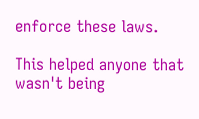enforce these laws.

This helped anyone that wasn't being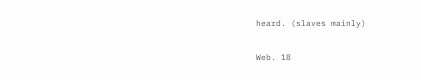heard. (slaves mainly)

Web. 18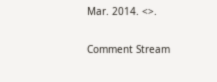Mar. 2014. <>.

Comment Stream